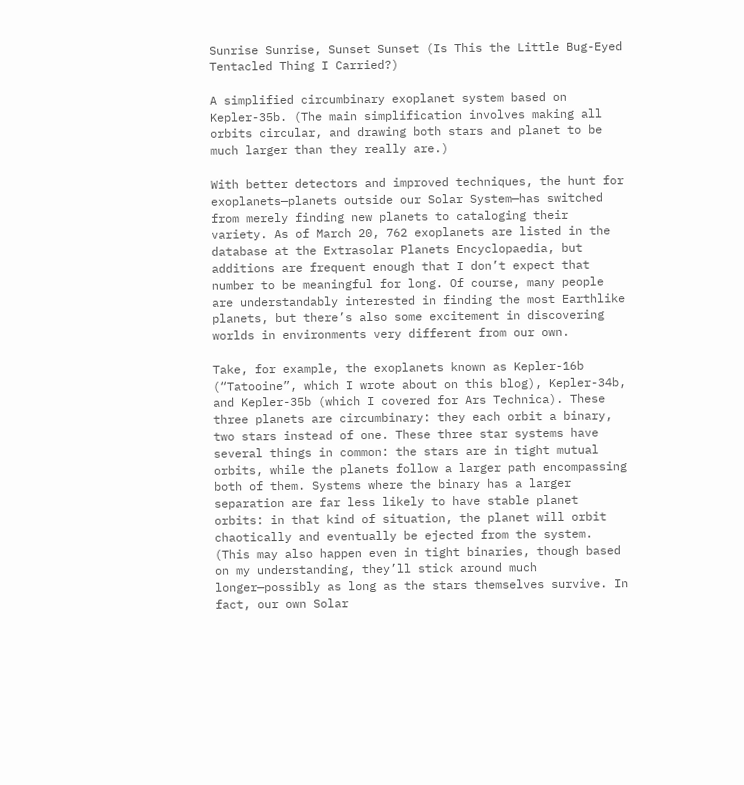Sunrise Sunrise, Sunset Sunset (Is This the Little Bug-Eyed Tentacled Thing I Carried?)

A simplified circumbinary exoplanet system based on Kepler-35b. (The main simplification involves making all orbits circular, and drawing both stars and planet to be much larger than they really are.)

With better detectors and improved techniques, the hunt for exoplanets—planets outside our Solar System—has switched from merely finding new planets to cataloging their variety. As of March 20, 762 exoplanets are listed in the database at the Extrasolar Planets Encyclopaedia, but additions are frequent enough that I don’t expect that number to be meaningful for long. Of course, many people are understandably interested in finding the most Earthlike planets, but there’s also some excitement in discovering worlds in environments very different from our own.

Take, for example, the exoplanets known as Kepler-16b (“Tatooine”, which I wrote about on this blog), Kepler-34b, and Kepler-35b (which I covered for Ars Technica). These three planets are circumbinary: they each orbit a binary, two stars instead of one. These three star systems have several things in common: the stars are in tight mutual orbits, while the planets follow a larger path encompassing both of them. Systems where the binary has a larger separation are far less likely to have stable planet orbits: in that kind of situation, the planet will orbit chaotically and eventually be ejected from the system. (This may also happen even in tight binaries, though based on my understanding, they’ll stick around much longer—possibly as long as the stars themselves survive. In fact, our own Solar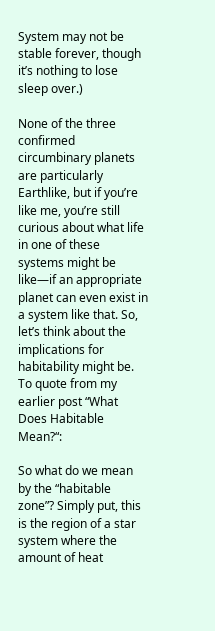System may not be stable forever, though it’s nothing to lose sleep over.)

None of the three confirmed circumbinary planets are particularly Earthlike, but if you’re like me, you’re still curious about what life in one of these systems might be like—if an appropriate planet can even exist in a system like that. So, let’s think about the implications for habitability might be. To quote from my earlier post “What Does Habitable Mean?“:

So what do we mean by the “habitable zone”? Simply put, this is the region of a star system where the amount of heat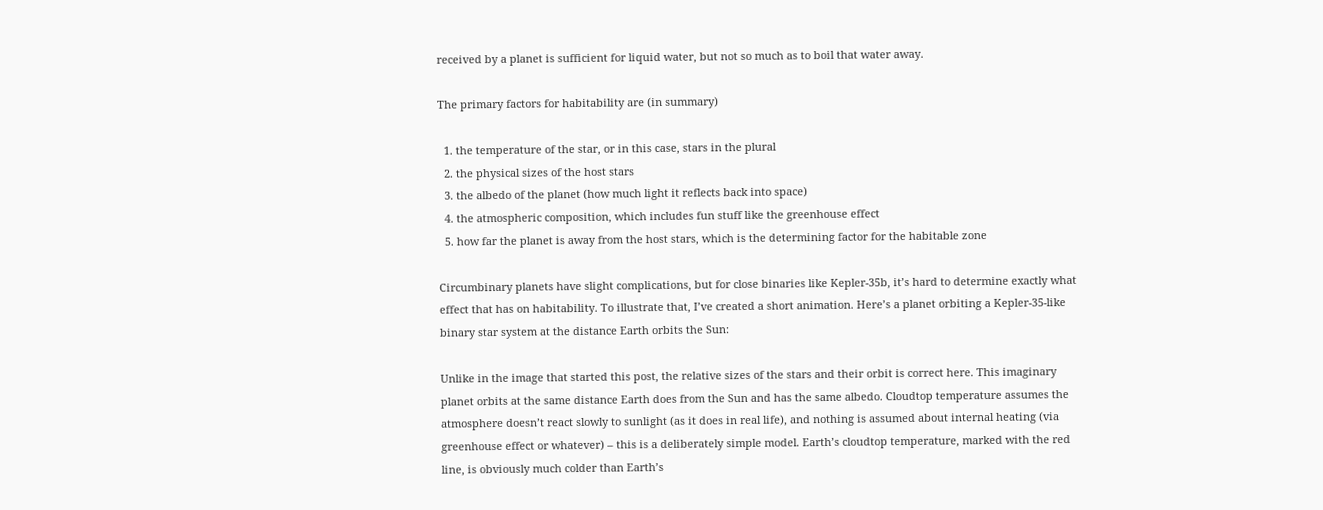received by a planet is sufficient for liquid water, but not so much as to boil that water away.

The primary factors for habitability are (in summary)

  1. the temperature of the star, or in this case, stars in the plural
  2. the physical sizes of the host stars
  3. the albedo of the planet (how much light it reflects back into space)
  4. the atmospheric composition, which includes fun stuff like the greenhouse effect
  5. how far the planet is away from the host stars, which is the determining factor for the habitable zone

Circumbinary planets have slight complications, but for close binaries like Kepler-35b, it’s hard to determine exactly what effect that has on habitability. To illustrate that, I’ve created a short animation. Here’s a planet orbiting a Kepler-35-like binary star system at the distance Earth orbits the Sun:

Unlike in the image that started this post, the relative sizes of the stars and their orbit is correct here. This imaginary planet orbits at the same distance Earth does from the Sun and has the same albedo. Cloudtop temperature assumes the atmosphere doesn’t react slowly to sunlight (as it does in real life), and nothing is assumed about internal heating (via greenhouse effect or whatever) – this is a deliberately simple model. Earth’s cloudtop temperature, marked with the red line, is obviously much colder than Earth’s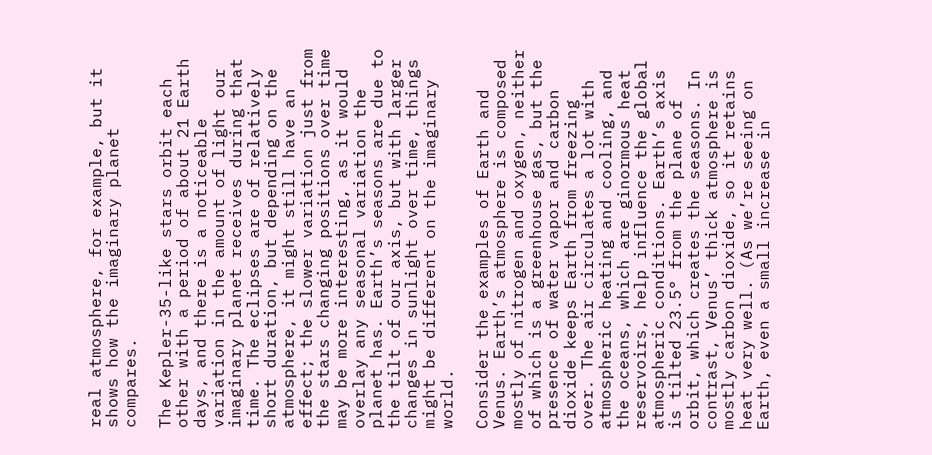real atmosphere, for example, but it shows how the imaginary planet compares.

The Kepler-35-like stars orbit each other with a period of about 21 Earth days, and there is a noticeable variation in the amount of light our imaginary planet receives during that time. The eclipses are of relatively short duration, but depending on the atmosphere, it might still have an effect; the slower variation just from the stars changing positions over time may be more interesting, as it would overlay any seasonal variation the planet has. Earth’s seasons are due to the tilt of our axis, but with larger changes in sunlight over time, things might be different on the imaginary world.

Consider the examples of Earth and Venus. Earth’s atmosphere is composed mostly of nitrogen and oxygen, neither of which is a greenhouse gas, but the presence of water vapor and carbon dioxide keeps Earth from freezing over. The air circulates a lot with atmospheric heating and cooling, and the oceans, which are ginormous heat reservoirs, help influence the global atmospheric conditions. Earth’s axis is tilted 23.5° from the plane of orbit, which creates the seasons. In contrast, Venus’ thick atmosphere is mostly carbon dioxide, so it retains heat very well. (As we’re seeing on Earth, even a small increase in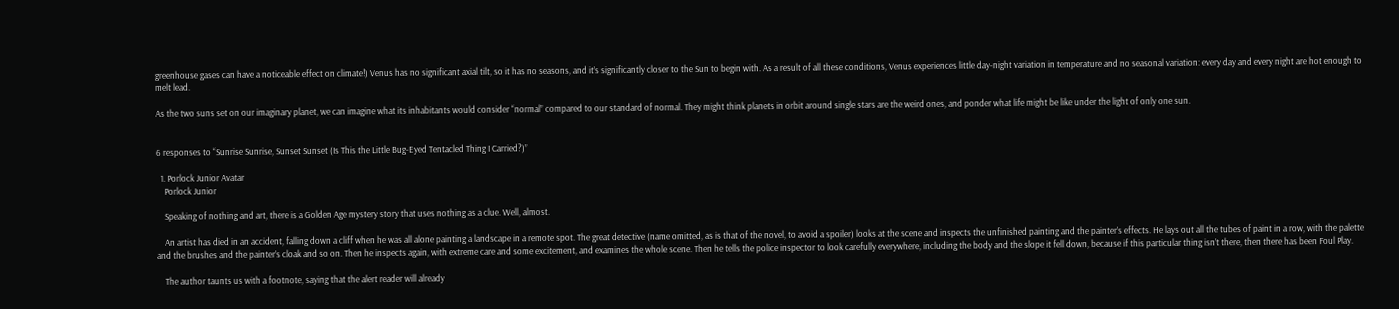greenhouse gases can have a noticeable effect on climate!) Venus has no significant axial tilt, so it has no seasons, and it’s significantly closer to the Sun to begin with. As a result of all these conditions, Venus experiences little day-night variation in temperature and no seasonal variation: every day and every night are hot enough to melt lead.

As the two suns set on our imaginary planet, we can imagine what its inhabitants would consider “normal” compared to our standard of normal. They might think planets in orbit around single stars are the weird ones, and ponder what life might be like under the light of only one sun.


6 responses to “Sunrise Sunrise, Sunset Sunset (Is This the Little Bug-Eyed Tentacled Thing I Carried?)”

  1. Porlock Junior Avatar
    Porlock Junior

    Speaking of nothing and art, there is a Golden Age mystery story that uses nothing as a clue. Well, almost.

    An artist has died in an accident, falling down a cliff when he was all alone painting a landscape in a remote spot. The great detective (name omitted, as is that of the novel, to avoid a spoiler) looks at the scene and inspects the unfinished painting and the painter’s effects. He lays out all the tubes of paint in a row, with the palette and the brushes and the painter’s cloak and so on. Then he inspects again, with extreme care and some excitement, and examines the whole scene. Then he tells the police inspector to look carefully everywhere, including the body and the slope it fell down, because if this particular thing isn’t there, then there has been Foul Play.

    The author taunts us with a footnote, saying that the alert reader will already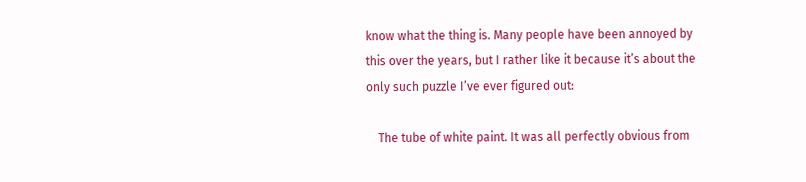know what the thing is. Many people have been annoyed by this over the years, but I rather like it because it’s about the only such puzzle I’ve ever figured out:

    The tube of white paint. It was all perfectly obvious from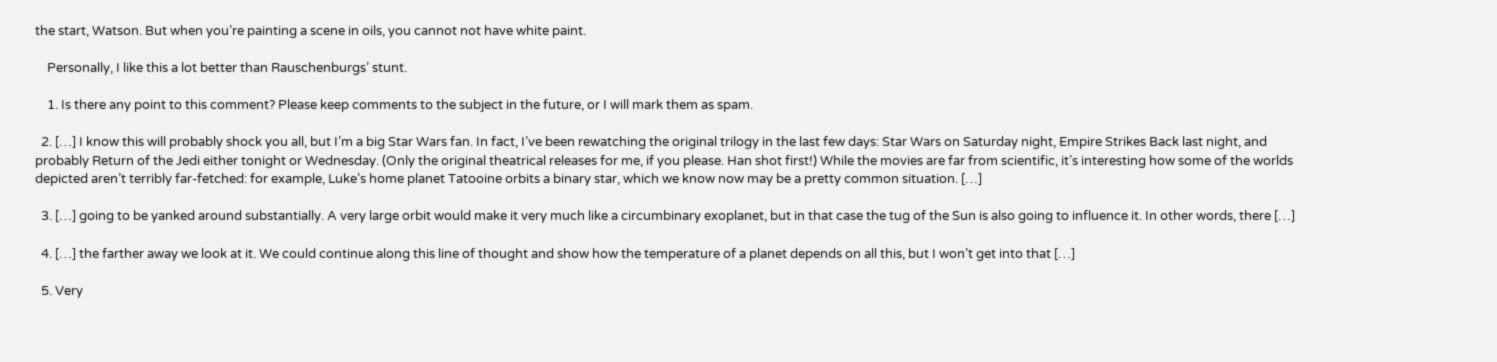the start, Watson. But when you’re painting a scene in oils, you cannot not have white paint.

    Personally, I like this a lot better than Rauschenburgs’ stunt.

    1. Is there any point to this comment? Please keep comments to the subject in the future, or I will mark them as spam.

  2. […] I know this will probably shock you all, but I’m a big Star Wars fan. In fact, I’ve been rewatching the original trilogy in the last few days: Star Wars on Saturday night, Empire Strikes Back last night, and probably Return of the Jedi either tonight or Wednesday. (Only the original theatrical releases for me, if you please. Han shot first!) While the movies are far from scientific, it’s interesting how some of the worlds depicted aren’t terribly far-fetched: for example, Luke’s home planet Tatooine orbits a binary star, which we know now may be a pretty common situation. […]

  3. […] going to be yanked around substantially. A very large orbit would make it very much like a circumbinary exoplanet, but in that case the tug of the Sun is also going to influence it. In other words, there […]

  4. […] the farther away we look at it. We could continue along this line of thought and show how the temperature of a planet depends on all this, but I won’t get into that […]

  5. Very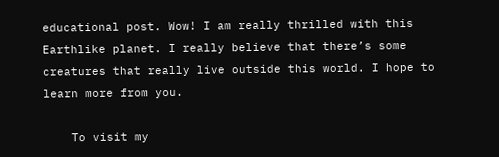educational post. Wow! I am really thrilled with this Earthlike planet. I really believe that there’s some creatures that really live outside this world. I hope to learn more from you.

    To visit my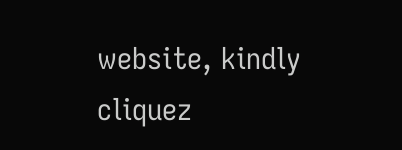website, kindly cliquez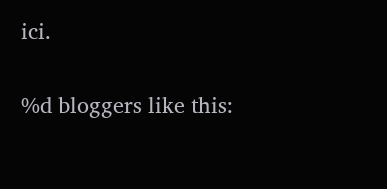ici.

%d bloggers like this: